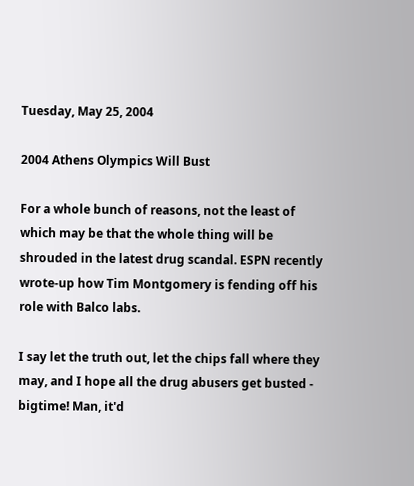Tuesday, May 25, 2004

2004 Athens Olympics Will Bust

For a whole bunch of reasons, not the least of which may be that the whole thing will be shrouded in the latest drug scandal. ESPN recently wrote-up how Tim Montgomery is fending off his role with Balco labs.

I say let the truth out, let the chips fall where they may, and I hope all the drug abusers get busted - bigtime! Man, it'd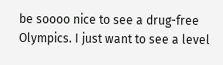be soooo nice to see a drug-free Olympics. I just want to see a level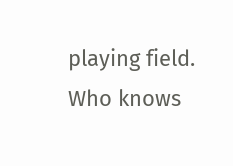playing field. Who knows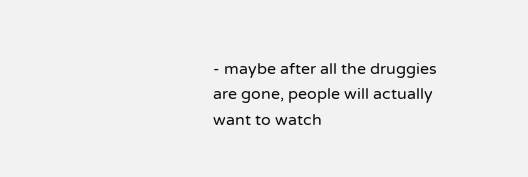- maybe after all the druggies are gone, people will actually want to watch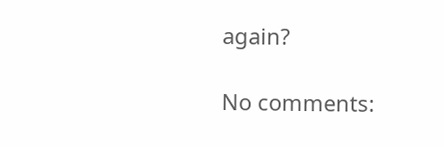again?

No comments: